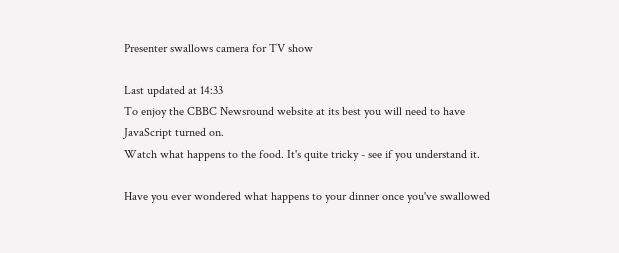Presenter swallows camera for TV show

Last updated at 14:33
To enjoy the CBBC Newsround website at its best you will need to have JavaScript turned on.
Watch what happens to the food. It's quite tricky - see if you understand it.

Have you ever wondered what happens to your dinner once you've swallowed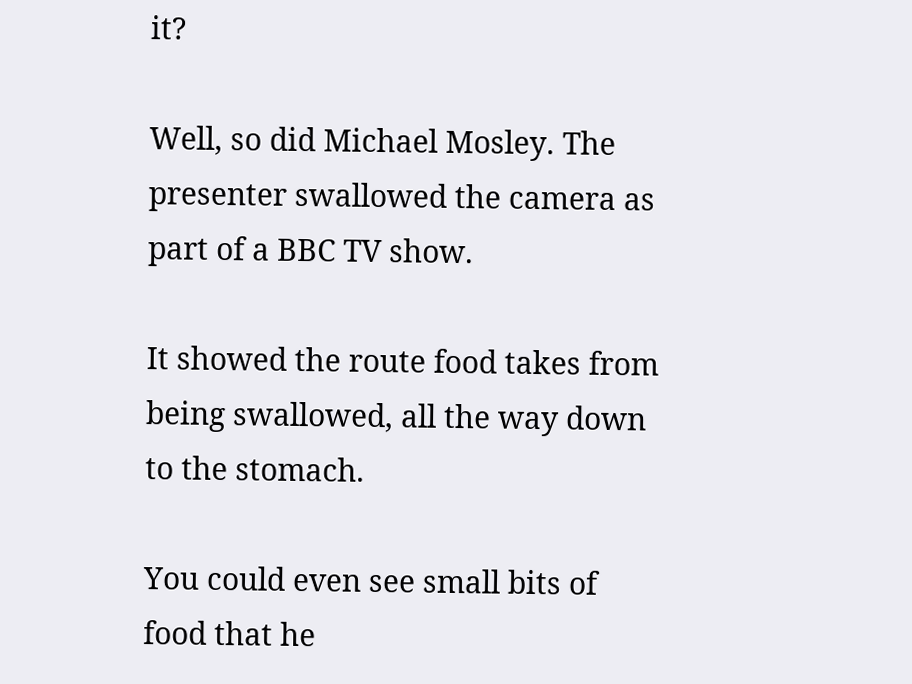it?

Well, so did Michael Mosley. The presenter swallowed the camera as part of a BBC TV show.

It showed the route food takes from being swallowed, all the way down to the stomach.

You could even see small bits of food that he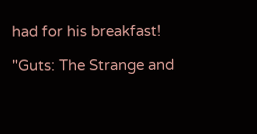had for his breakfast!

"Guts: The Strange and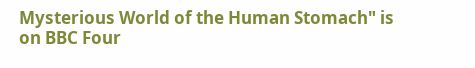Mysterious World of the Human Stomach" is on BBC Four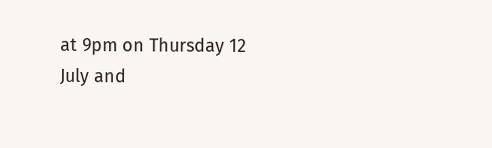at 9pm on Thursday 12 July and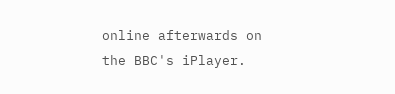online afterwards on the BBC's iPlayer.